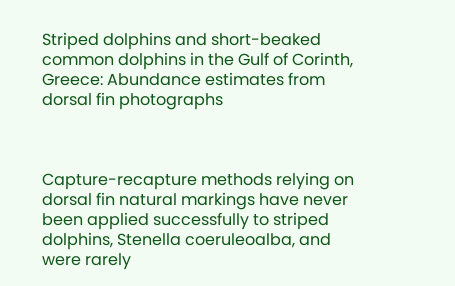Striped dolphins and short-beaked common dolphins in the Gulf of Corinth, Greece: Abundance estimates from dorsal fin photographs



Capture-recapture methods relying on dorsal fin natural markings have never been applied successfully to striped dolphins, Stenella coeruleoalba, and were rarely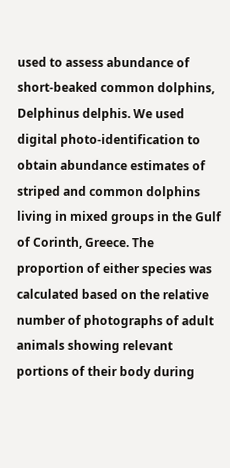used to assess abundance of short-beaked common dolphins, Delphinus delphis. We used digital photo-identification to obtain abundance estimates of striped and common dolphins living in mixed groups in the Gulf of Corinth, Greece. The proportion of either species was calculated based on the relative number of photographs of adult animals showing relevant portions of their body during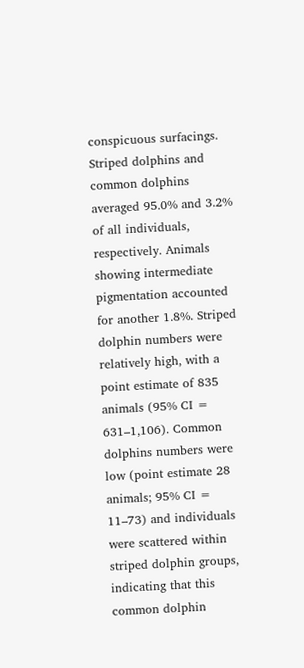conspicuous surfacings. Striped dolphins and common dolphins averaged 95.0% and 3.2% of all individuals, respectively. Animals showing intermediate pigmentation accounted for another 1.8%. Striped dolphin numbers were relatively high, with a point estimate of 835 animals (95% CI = 631–1,106). Common dolphins numbers were low (point estimate 28 animals; 95% CI = 11–73) and individuals were scattered within striped dolphin groups, indicating that this common dolphin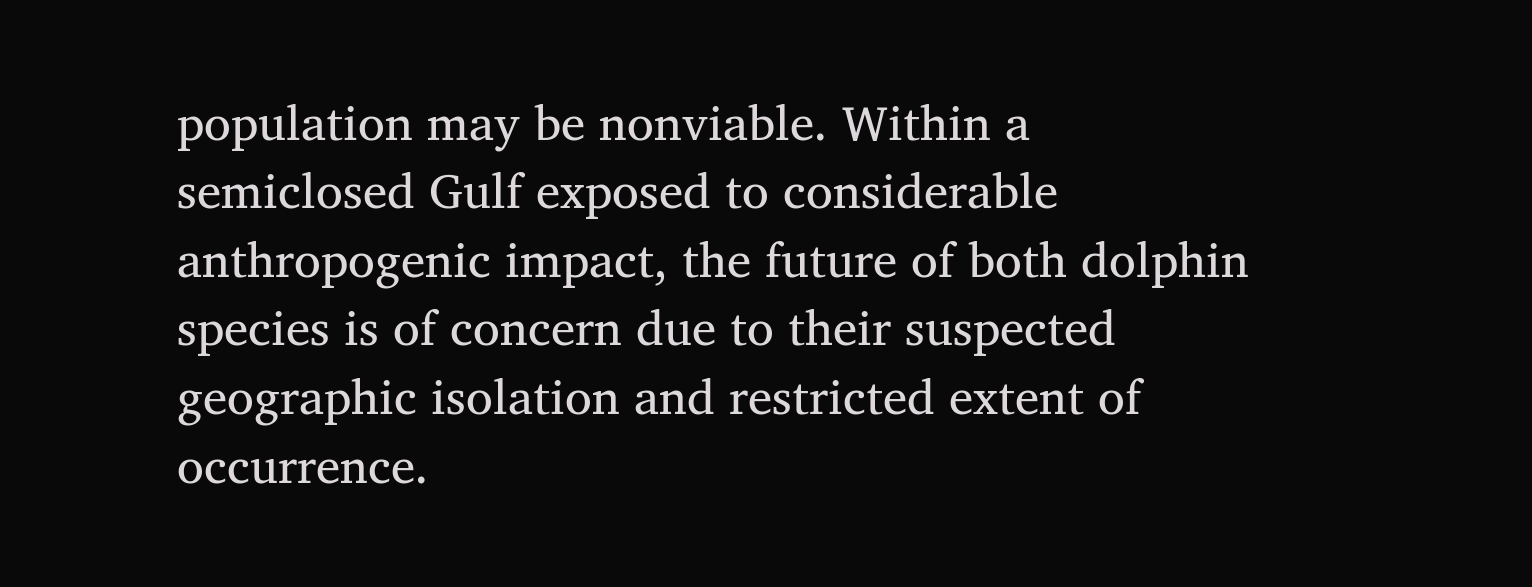population may be nonviable. Within a semiclosed Gulf exposed to considerable anthropogenic impact, the future of both dolphin species is of concern due to their suspected geographic isolation and restricted extent of occurrence.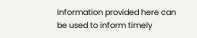Information provided here can be used to inform timely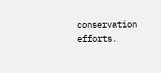conservation efforts.